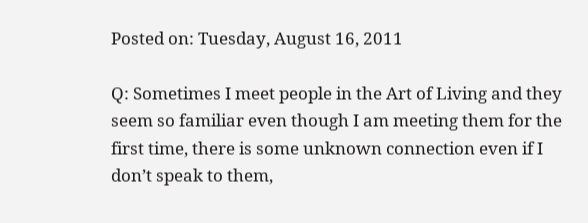Posted on: Tuesday, August 16, 2011

Q: Sometimes I meet people in the Art of Living and they seem so familiar even though I am meeting them for the first time, there is some unknown connection even if I don’t speak to them,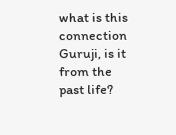what is this connection Guruji, is it from the past life?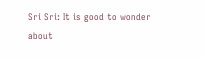Sri Sri: It is good to wonder about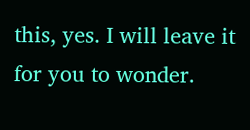this, yes. I will leave it for you to wonder.